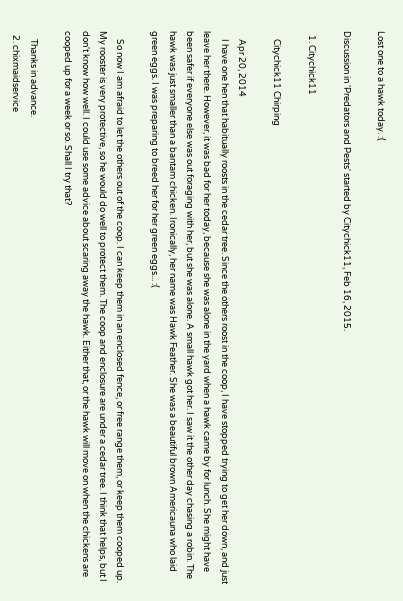Lost one to a hawk today. :(

Discussion in 'Predators and Pests' started by Citychick11, Feb 16, 2015.

  1. Citychick11

    Citychick11 Chirping

    Apr 20, 2014
    I have one hen that habitually roosts in the cedar tree. Since the others roost in the coop, I have stopped trying to get her down, and just leave her there. However, it was bad for her today, because she was alone in the yard when a hawk came by for lunch. She might have been safer if everyone else was out foraging with her, but she was alone. A small hawk got her. I saw it the other day chasing a robin. The hawk was just smaller than a bantam chicken. Ironically, her name was Hawk Feather. She was a beautiful brown Americauna who laid green eggs. I was preparing to breed her for her green eggs... :(

    So now I am afraid to let the others out of the coop. I can keep them in an enclosed fence, or free range them, or keep them cooped up. My rooster is very protective, so he would do well to protect them. The coop and enclosure are under a cedar tree. I think that helps, but I don't know how well. I could use some advice about scaring away the hawk. Either that, or the hawk will move on when the chickens are cooped up for a week or so. Shall I try that?

    Thanks in advance.
  2. chixmaidservice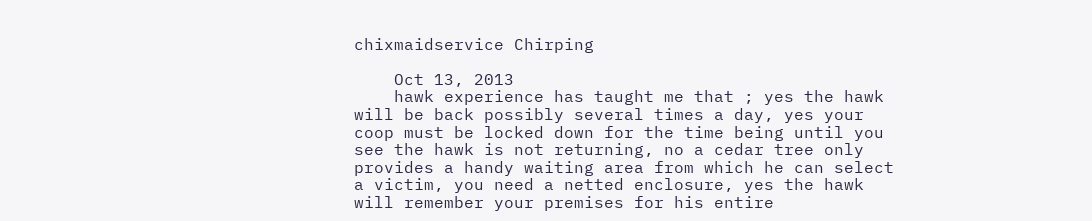chixmaidservice Chirping

    Oct 13, 2013
    hawk experience has taught me that ; yes the hawk will be back possibly several times a day, yes your coop must be locked down for the time being until you see the hawk is not returning, no a cedar tree only provides a handy waiting area from which he can select a victim, you need a netted enclosure, yes the hawk will remember your premises for his entire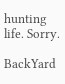hunting life. Sorry.

BackYard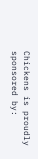Chickens is proudly sponsored by: